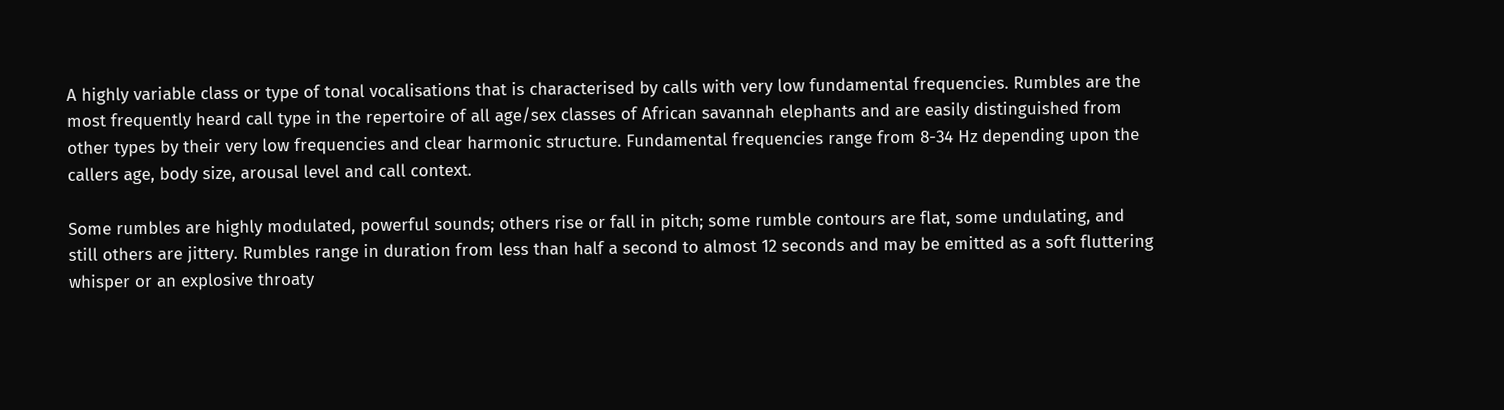A highly variable class or type of tonal vocalisations that is characterised by calls with very low fundamental frequencies. Rumbles are the most frequently heard call type in the repertoire of all age/sex classes of African savannah elephants and are easily distinguished from other types by their very low frequencies and clear harmonic structure. Fundamental frequencies range from 8-34 Hz depending upon the callers age, body size, arousal level and call context.

Some rumbles are highly modulated, powerful sounds; others rise or fall in pitch; some rumble contours are flat, some undulating, and still others are jittery. Rumbles range in duration from less than half a second to almost 12 seconds and may be emitted as a soft fluttering whisper or an explosive throaty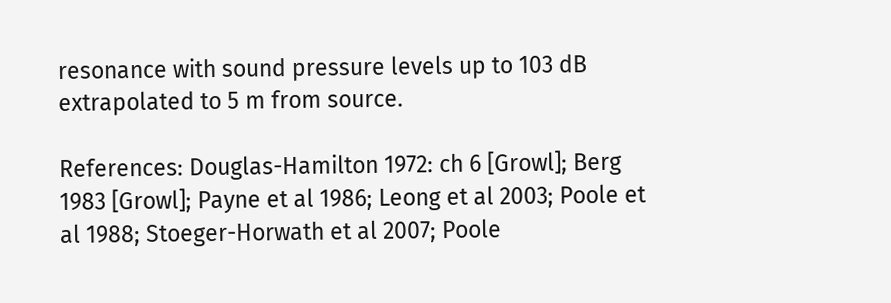resonance with sound pressure levels up to 103 dB extrapolated to 5 m from source.

References: Douglas-Hamilton 1972: ch 6 [Growl]; Berg 1983 [Growl]; Payne et al 1986; Leong et al 2003; Poole et al 1988; Stoeger-Horwath et al 2007; Poole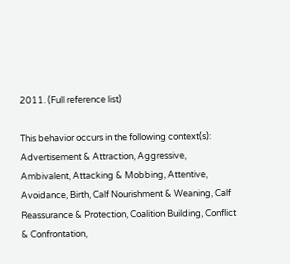2011. (Full reference list)

This behavior occurs in the following context(s): Advertisement & Attraction, Aggressive, Ambivalent, Attacking & Mobbing, Attentive, Avoidance, Birth, Calf Nourishment & Weaning, Calf Reassurance & Protection, Coalition Building, Conflict & Confrontation,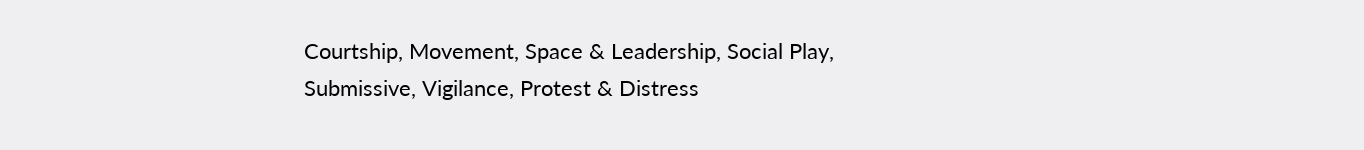Courtship, Movement, Space & Leadership, Social Play, Submissive, Vigilance, Protest & Distress